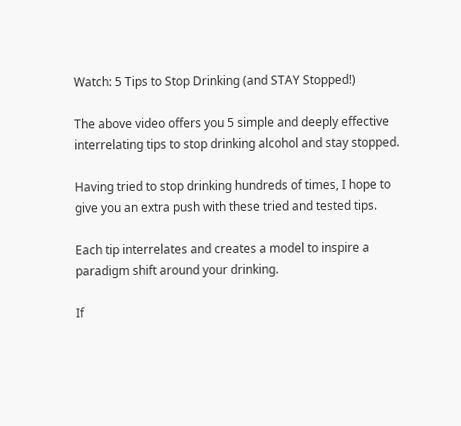Watch: 5 Tips to Stop Drinking (and STAY Stopped!)

The above video offers you 5 simple and deeply effective interrelating tips to stop drinking alcohol and stay stopped.

Having tried to stop drinking hundreds of times, I hope to give you an extra push with these tried and tested tips.

Each tip interrelates and creates a model to inspire a paradigm shift around your drinking.

If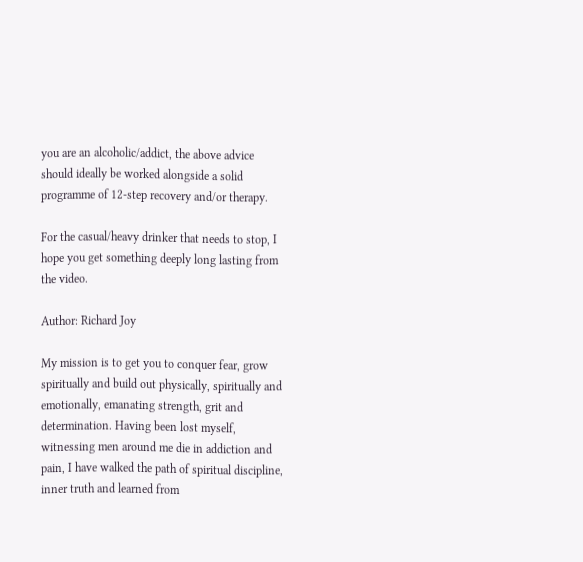you are an alcoholic/addict, the above advice should ideally be worked alongside a solid programme of 12-step recovery and/or therapy.

For the casual/heavy drinker that needs to stop, I hope you get something deeply long lasting from the video.

Author: Richard Joy

My mission is to get you to conquer fear, grow spiritually and build out physically, spiritually and emotionally, emanating strength, grit and determination. Having been lost myself, witnessing men around me die in addiction and pain, I have walked the path of spiritual discipline, inner truth and learned from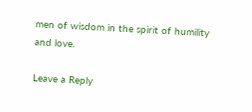men of wisdom in the spirit of humility and love.

Leave a Reply